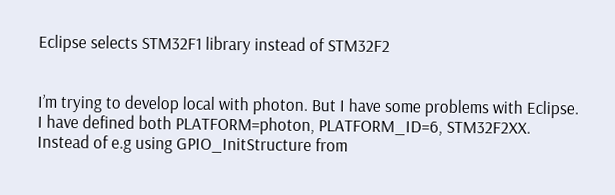Eclipse selects STM32F1 library instead of STM32F2


I’m trying to develop local with photon. But I have some problems with Eclipse.
I have defined both PLATFORM=photon, PLATFORM_ID=6, STM32F2XX.
Instead of e.g using GPIO_InitStructure from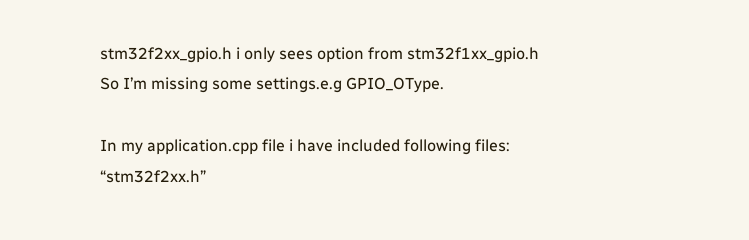stm32f2xx_gpio.h i only sees option from stm32f1xx_gpio.h
So I’m missing some settings.e.g GPIO_OType.

In my application.cpp file i have included following files:
“stm32f2xx.h”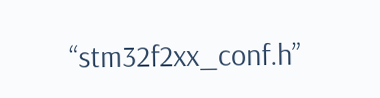“stm32f2xx_conf.h”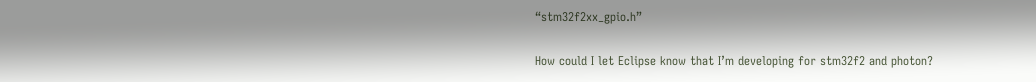“stm32f2xx_gpio.h”

How could I let Eclipse know that I’m developing for stm32f2 and photon?